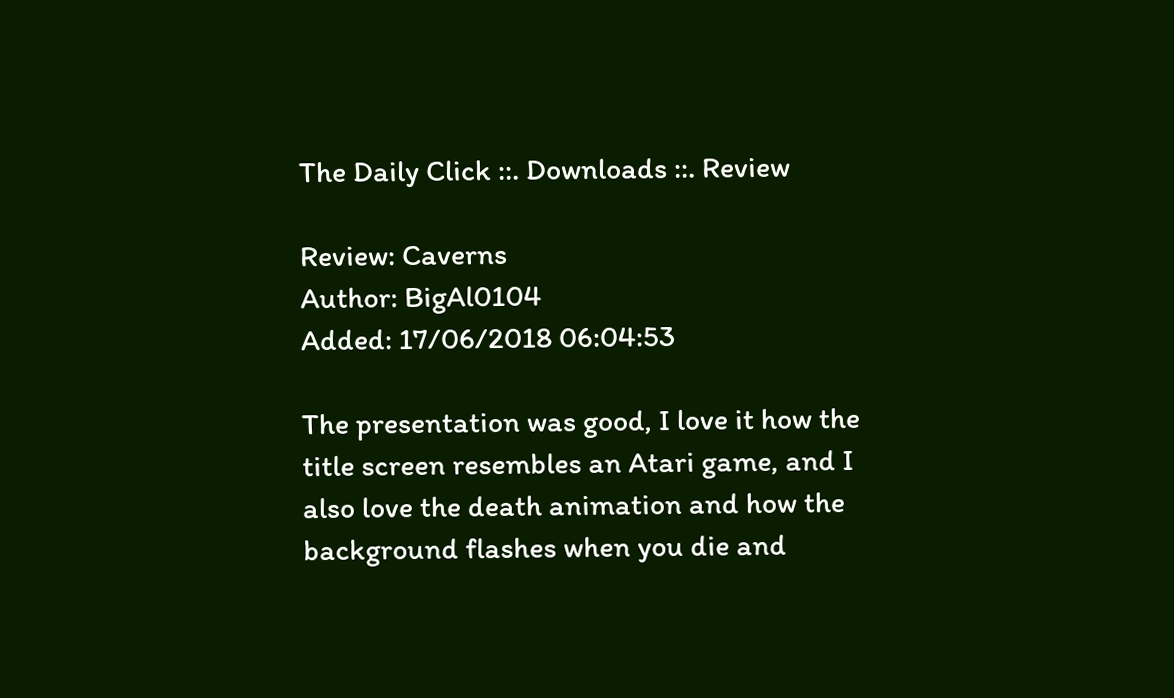The Daily Click ::. Downloads ::. Review

Review: Caverns
Author: BigAl0104
Added: 17/06/2018 06:04:53

The presentation was good, I love it how the title screen resembles an Atari game, and I also love the death animation and how the background flashes when you die and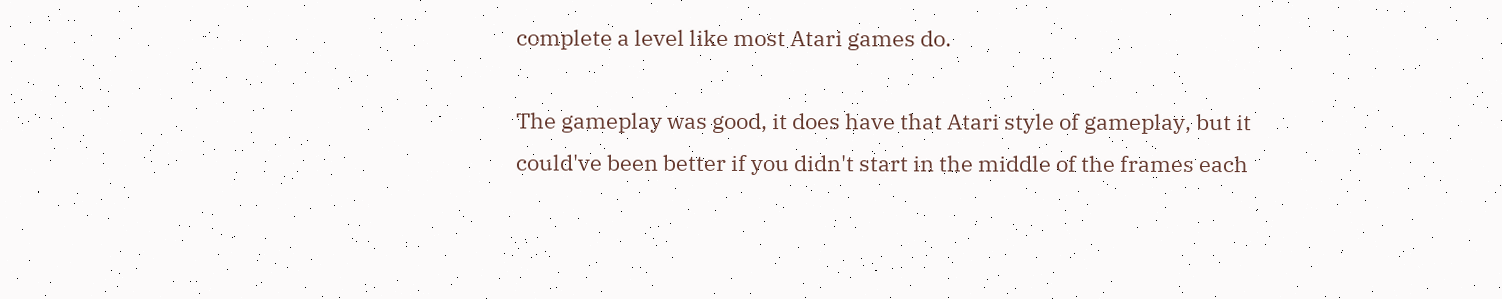complete a level like most Atari games do.

The gameplay was good, it does have that Atari style of gameplay, but it could've been better if you didn't start in the middle of the frames each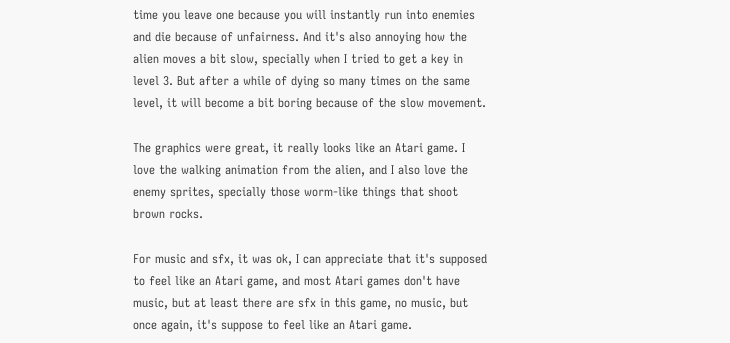time you leave one because you will instantly run into enemies and die because of unfairness. And it's also annoying how the alien moves a bit slow, specially when I tried to get a key in level 3. But after a while of dying so many times on the same level, it will become a bit boring because of the slow movement.

The graphics were great, it really looks like an Atari game. I love the walking animation from the alien, and I also love the enemy sprites, specially those worm-like things that shoot brown rocks.

For music and sfx, it was ok, I can appreciate that it's supposed to feel like an Atari game, and most Atari games don't have music, but at least there are sfx in this game, no music, but once again, it's suppose to feel like an Atari game.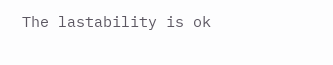The lastability is ok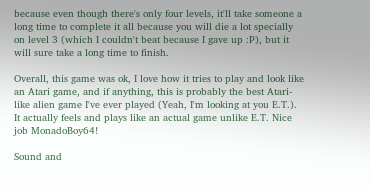because even though there's only four levels, it'll take someone a long time to complete it all because you will die a lot specially on level 3 (which I couldn't beat because I gave up :P), but it will sure take a long time to finish.

Overall, this game was ok, I love how it tries to play and look like an Atari game, and if anything, this is probably the best Atari-like alien game I've ever played (Yeah, I'm looking at you E.T.). It actually feels and plays like an actual game unlike E.T. Nice job MonadoBoy64!

Sound and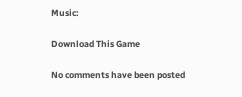Music:

Download This Game

No comments have been posted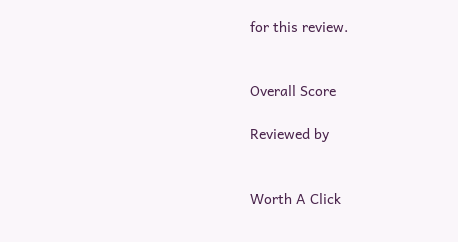for this review.


Overall Score

Reviewed by


Worth A Click